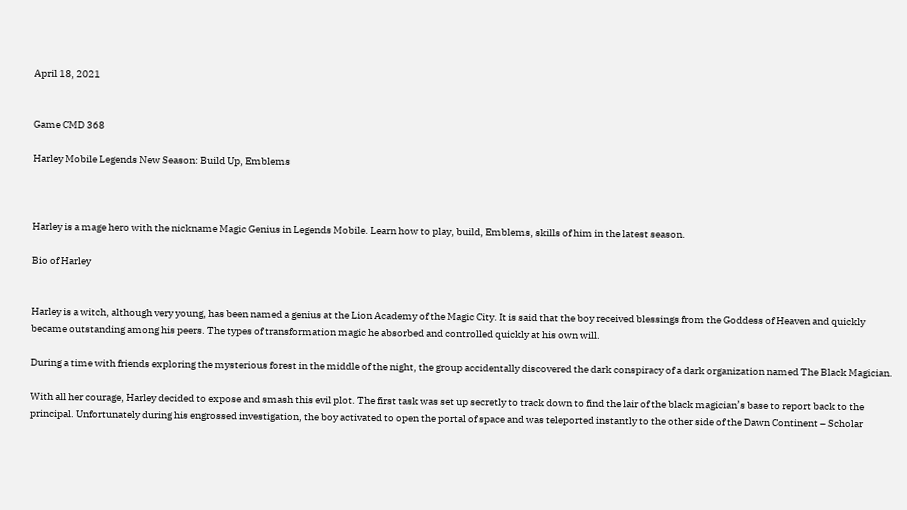April 18, 2021


Game CMD 368

Harley Mobile Legends New Season: Build Up, Emblems



Harley is a mage hero with the nickname Magic Genius in Legends Mobile. Learn how to play, build, Emblems, skills of him in the latest season.

Bio of Harley


Harley is a witch, although very young, has been named a genius at the Lion Academy of the Magic City. It is said that the boy received blessings from the Goddess of Heaven and quickly became outstanding among his peers. The types of transformation magic he absorbed and controlled quickly at his own will.

During a time with friends exploring the mysterious forest in the middle of the night, the group accidentally discovered the dark conspiracy of a dark organization named The Black Magician.

With all her courage, Harley decided to expose and smash this evil plot. The first task was set up secretly to track down to find the lair of the black magician’s base to report back to the principal. Unfortunately during his engrossed investigation, the boy activated to open the portal of space and was teleported instantly to the other side of the Dawn Continent – Scholar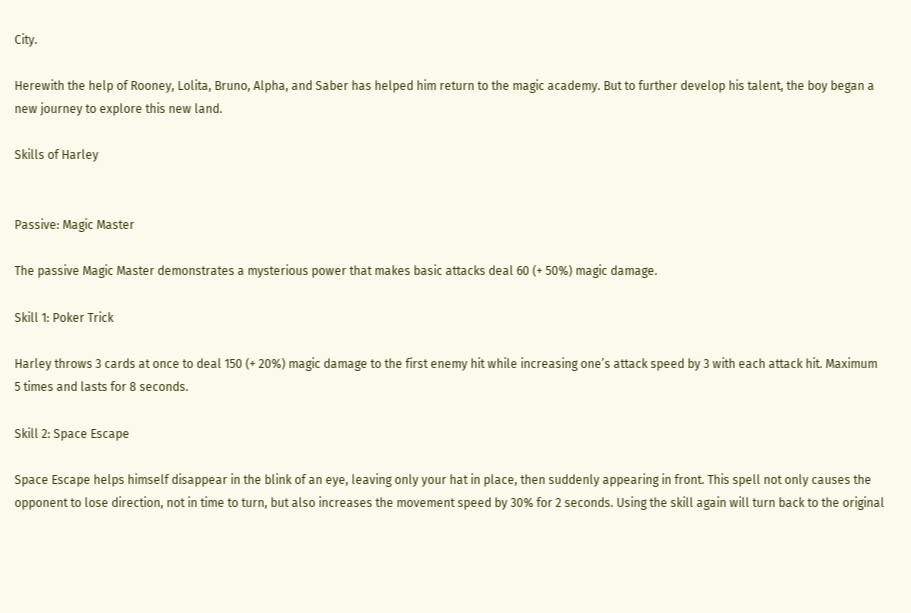City.

Herewith the help of Rooney, Lolita, Bruno, Alpha, and Saber has helped him return to the magic academy. But to further develop his talent, the boy began a new journey to explore this new land.

Skills of Harley


Passive: Magic Master

The passive Magic Master demonstrates a mysterious power that makes basic attacks deal 60 (+ 50%) magic damage.

Skill 1: Poker Trick

Harley throws 3 cards at once to deal 150 (+ 20%) magic damage to the first enemy hit while increasing one’s attack speed by 3 with each attack hit. Maximum 5 times and lasts for 8 seconds.

Skill 2: Space Escape

Space Escape helps himself disappear in the blink of an eye, leaving only your hat in place, then suddenly appearing in front. This spell not only causes the opponent to lose direction, not in time to turn, but also increases the movement speed by 30% for 2 seconds. Using the skill again will turn back to the original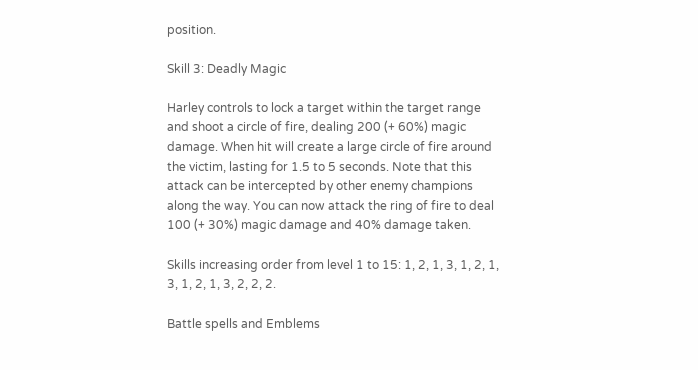position.

Skill 3: Deadly Magic

Harley controls to lock a target within the target range and shoot a circle of fire, dealing 200 (+ 60%) magic damage. When hit will create a large circle of fire around the victim, lasting for 1.5 to 5 seconds. Note that this attack can be intercepted by other enemy champions along the way. You can now attack the ring of fire to deal 100 (+ 30%) magic damage and 40% damage taken.

Skills increasing order from level 1 to 15: 1, 2, 1, 3, 1, 2, 1, 3, 1, 2, 1, 3, 2, 2, 2.

Battle spells and Emblems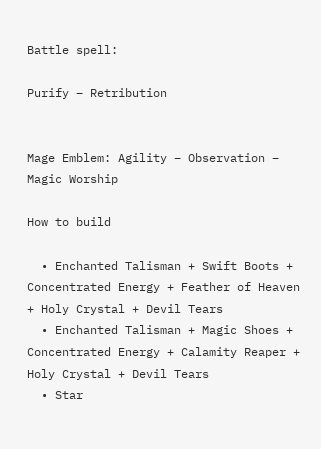Battle spell:

Purify – Retribution


Mage Emblem: Agility – Observation – Magic Worship

How to build

  • Enchanted Talisman + Swift Boots + Concentrated Energy + Feather of Heaven + Holy Crystal + Devil Tears
  • Enchanted Talisman + Magic Shoes + Concentrated Energy + Calamity Reaper + Holy Crystal + Devil Tears
  • Star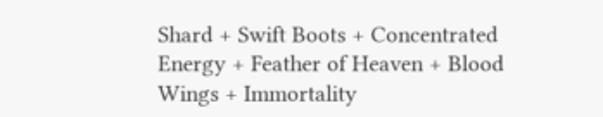Shard + Swift Boots + Concentrated Energy + Feather of Heaven + Blood Wings + Immortality